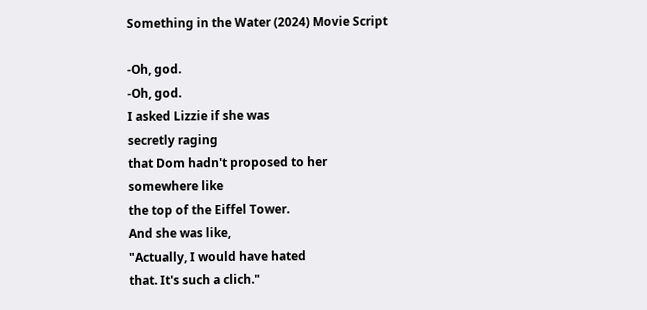Something in the Water (2024) Movie Script

-Oh, god.
-Oh, god.
I asked Lizzie if she was
secretly raging
that Dom hadn't proposed to her
somewhere like
the top of the Eiffel Tower.
And she was like,
"Actually, I would have hated
that. It's such a clich."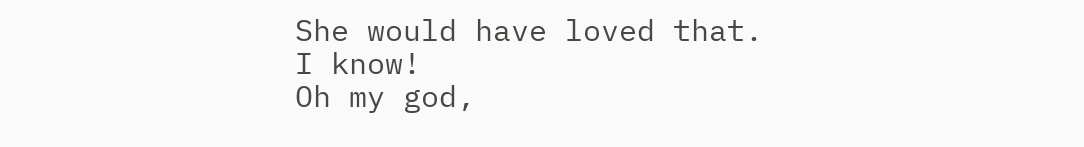She would have loved that.
I know!
Oh my god,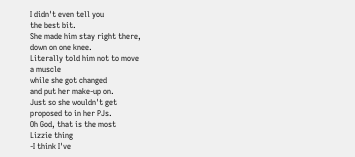I didn't even tell you
the best bit.
She made him stay right there,
down on one knee.
Literally told him not to move
a muscle
while she got changed
and put her make-up on.
Just so she wouldn't get
proposed to in her PJs.
Oh God, that is the most
Lizzie thing
-I think I've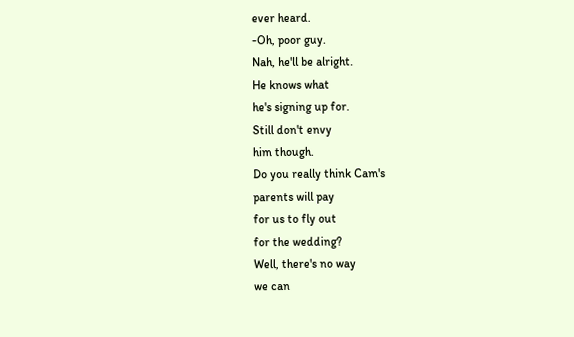ever heard.
-Oh, poor guy.
Nah, he'll be alright.
He knows what
he's signing up for.
Still don't envy
him though.
Do you really think Cam's
parents will pay
for us to fly out
for the wedding?
Well, there's no way
we can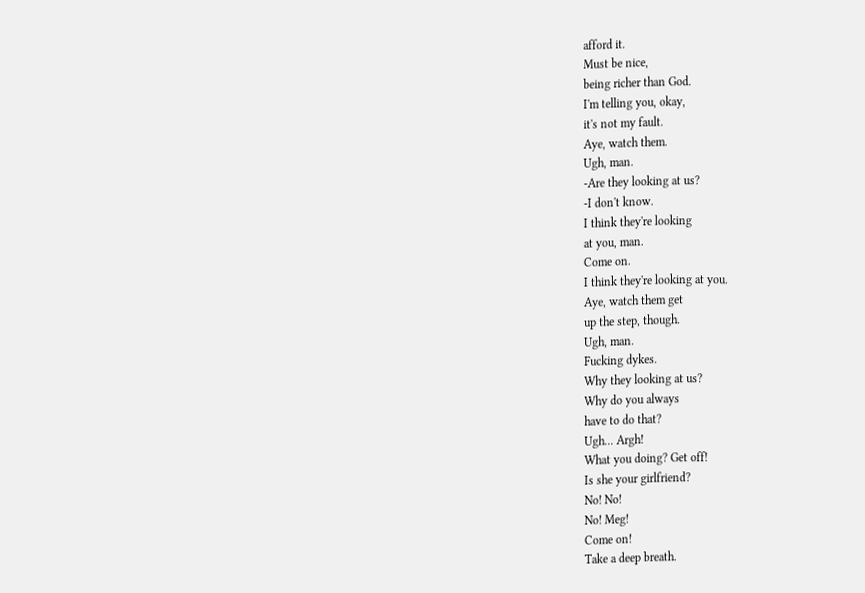afford it.
Must be nice,
being richer than God.
I'm telling you, okay,
it's not my fault.
Aye, watch them.
Ugh, man.
-Are they looking at us?
-I don't know.
I think they're looking
at you, man.
Come on.
I think they're looking at you.
Aye, watch them get
up the step, though.
Ugh, man.
Fucking dykes.
Why they looking at us?
Why do you always
have to do that?
Ugh... Argh!
What you doing? Get off!
Is she your girlfriend?
No! No!
No! Meg!
Come on!
Take a deep breath.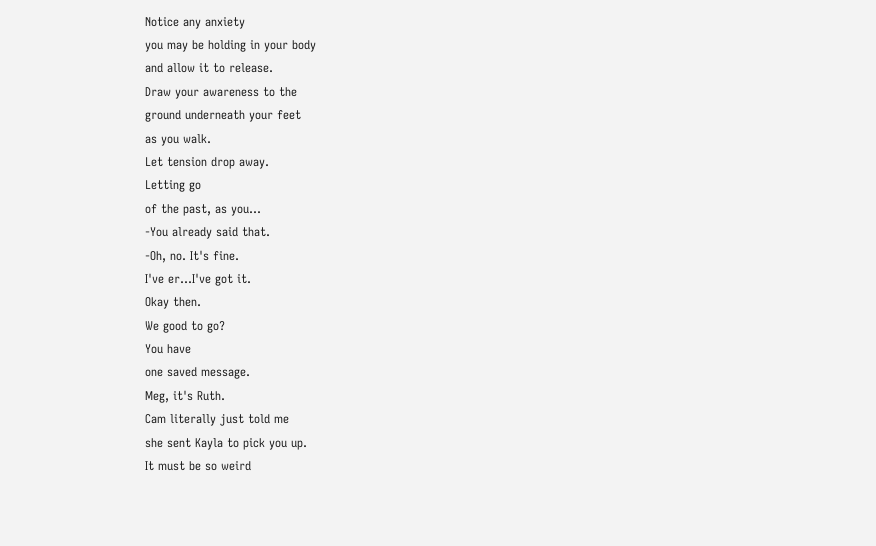Notice any anxiety
you may be holding in your body
and allow it to release.
Draw your awareness to the
ground underneath your feet
as you walk.
Let tension drop away.
Letting go
of the past, as you...
-You already said that.
-Oh, no. It's fine.
I've er...I've got it.
Okay then.
We good to go?
You have
one saved message.
Meg, it's Ruth.
Cam literally just told me
she sent Kayla to pick you up.
It must be so weird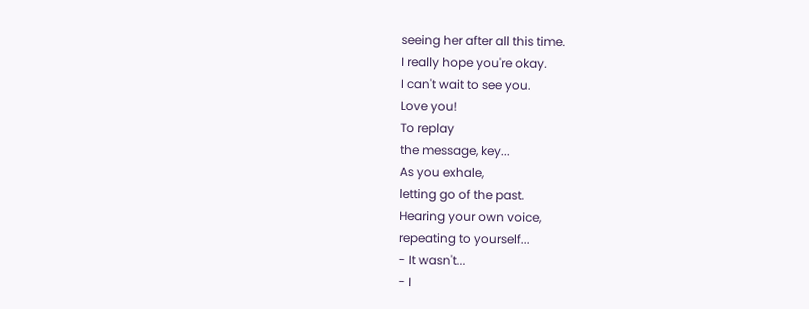seeing her after all this time.
I really hope you're okay.
I can't wait to see you.
Love you!
To replay
the message, key...
As you exhale,
letting go of the past.
Hearing your own voice,
repeating to yourself...
- It wasn't...
- I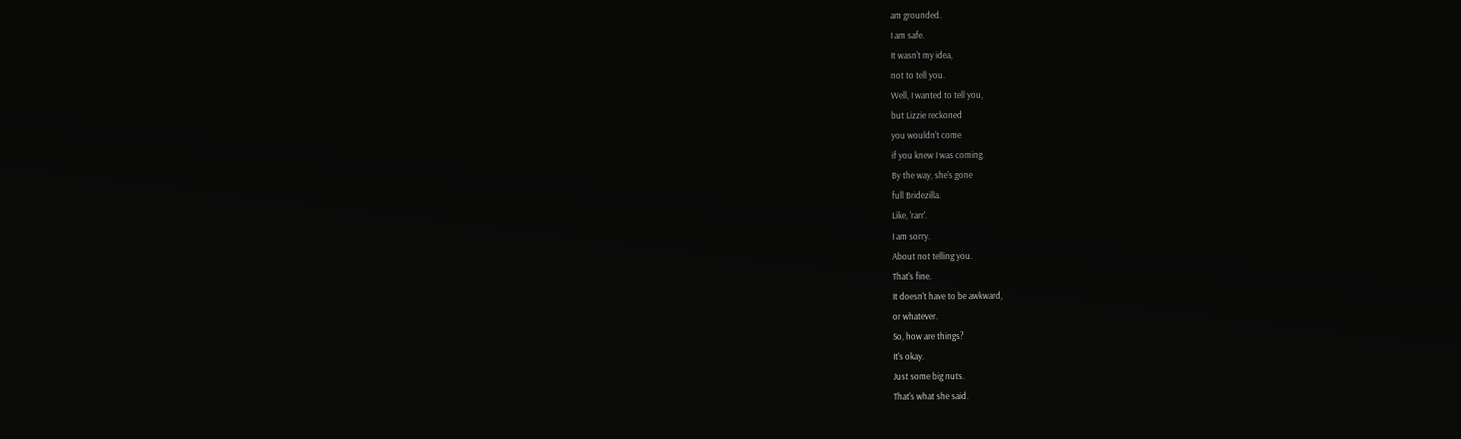am grounded.
I am safe.
It wasn't my idea,
not to tell you.
Well, I wanted to tell you,
but Lizzie reckoned
you wouldn't come
if you knew I was coming.
By the way, she's gone
full Bridezilla.
Like, 'rarr'.
I am sorry.
About not telling you.
That's fine.
It doesn't have to be awkward,
or whatever.
So, how are things?
It's okay.
Just some big nuts.
That's what she said.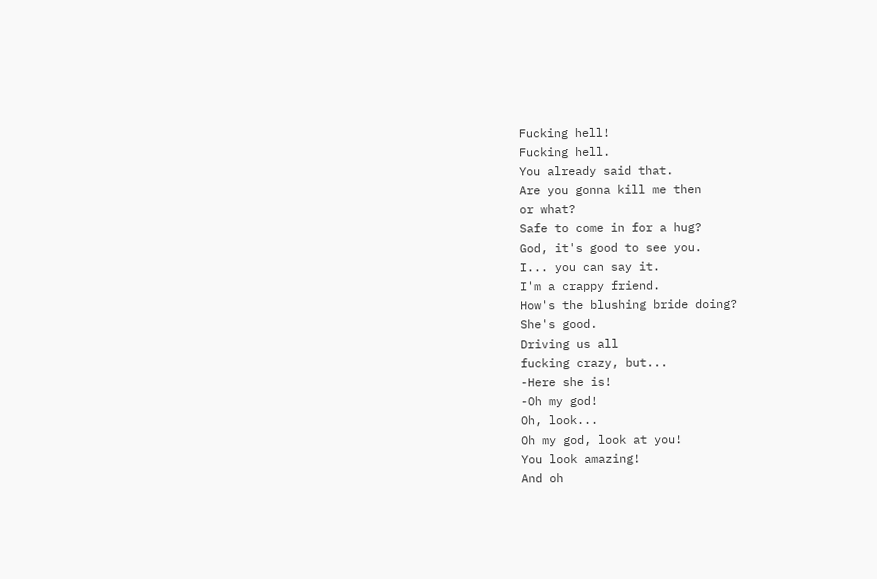Fucking hell!
Fucking hell.
You already said that.
Are you gonna kill me then
or what?
Safe to come in for a hug?
God, it's good to see you.
I... you can say it.
I'm a crappy friend.
How's the blushing bride doing?
She's good.
Driving us all
fucking crazy, but...
-Here she is!
-Oh my god!
Oh, look...
Oh my god, look at you!
You look amazing!
And oh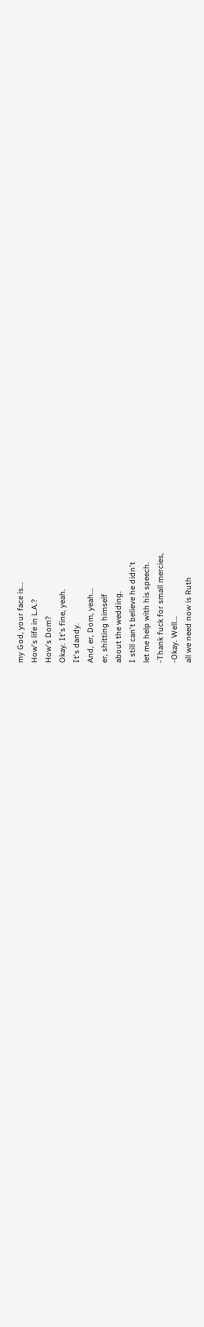my God, your face is...
How's life in L.A.?
How's Dom?
Okay. It's fine, yeah.
It's dandy.
And, er, Dom, yeah...
er, shitting himself
about the wedding.
I still can't believe he didn't
let me help with his speech.
-Thank fuck for small mercies,
-Okay. Well...
all we need now is Ruth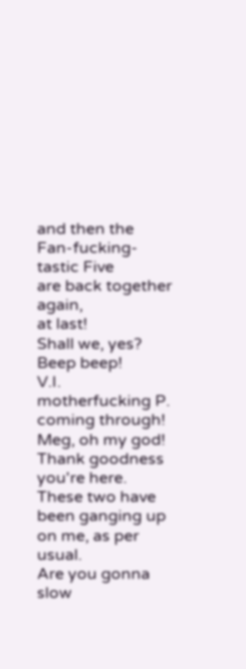and then the
Fan-fucking-tastic Five
are back together again,
at last!
Shall we, yes?
Beep beep!
V.I. motherfucking P.
coming through!
Meg, oh my god!
Thank goodness you're here.
These two have been ganging up
on me, as per usual.
Are you gonna slow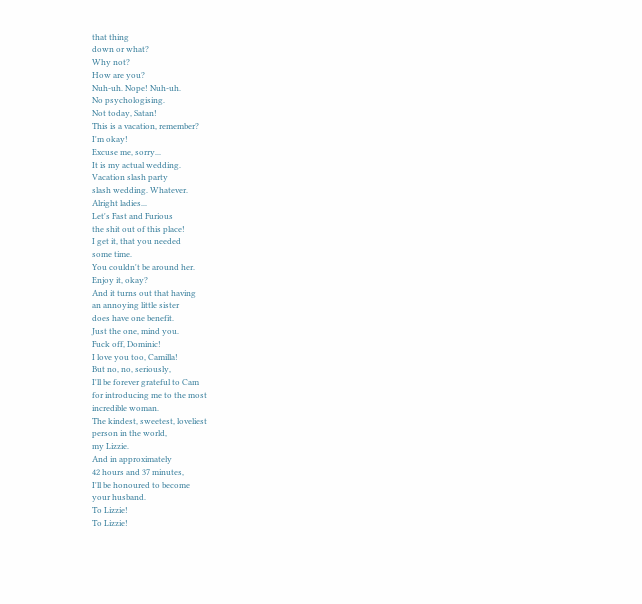that thing
down or what?
Why not?
How are you?
Nuh-uh. Nope! Nuh-uh.
No psychologising.
Not today, Satan!
This is a vacation, remember?
I'm okay!
Excuse me, sorry...
It is my actual wedding.
Vacation slash party
slash wedding. Whatever.
Alright ladies...
Let's Fast and Furious
the shit out of this place!
I get it, that you needed
some time.
You couldn't be around her.
Enjoy it, okay?
And it turns out that having
an annoying little sister
does have one benefit.
Just the one, mind you.
Fuck off, Dominic!
I love you too, Camilla!
But no, no, seriously,
I'll be forever grateful to Cam
for introducing me to the most
incredible woman.
The kindest, sweetest, loveliest
person in the world,
my Lizzie.
And in approximately
42 hours and 37 minutes,
I'll be honoured to become
your husband.
To Lizzie!
To Lizzie!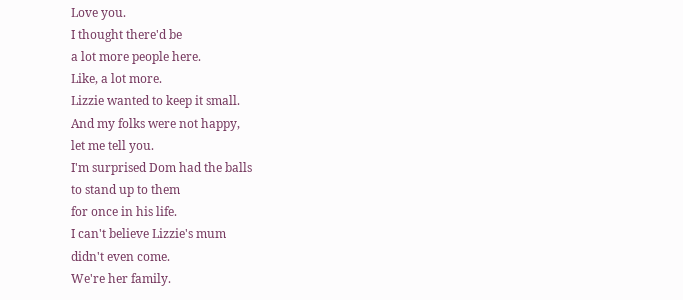Love you.
I thought there'd be
a lot more people here.
Like, a lot more.
Lizzie wanted to keep it small.
And my folks were not happy,
let me tell you.
I'm surprised Dom had the balls
to stand up to them
for once in his life.
I can't believe Lizzie's mum
didn't even come.
We're her family.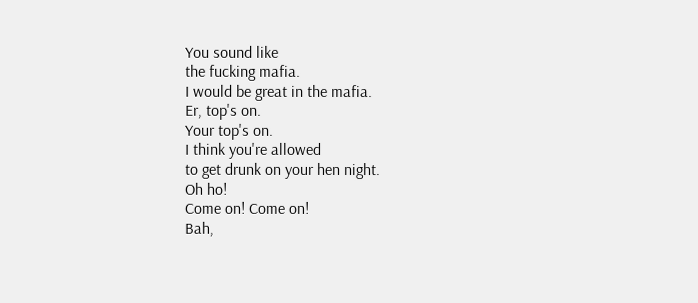You sound like
the fucking mafia.
I would be great in the mafia.
Er, top's on.
Your top's on.
I think you're allowed
to get drunk on your hen night.
Oh ho!
Come on! Come on!
Bah,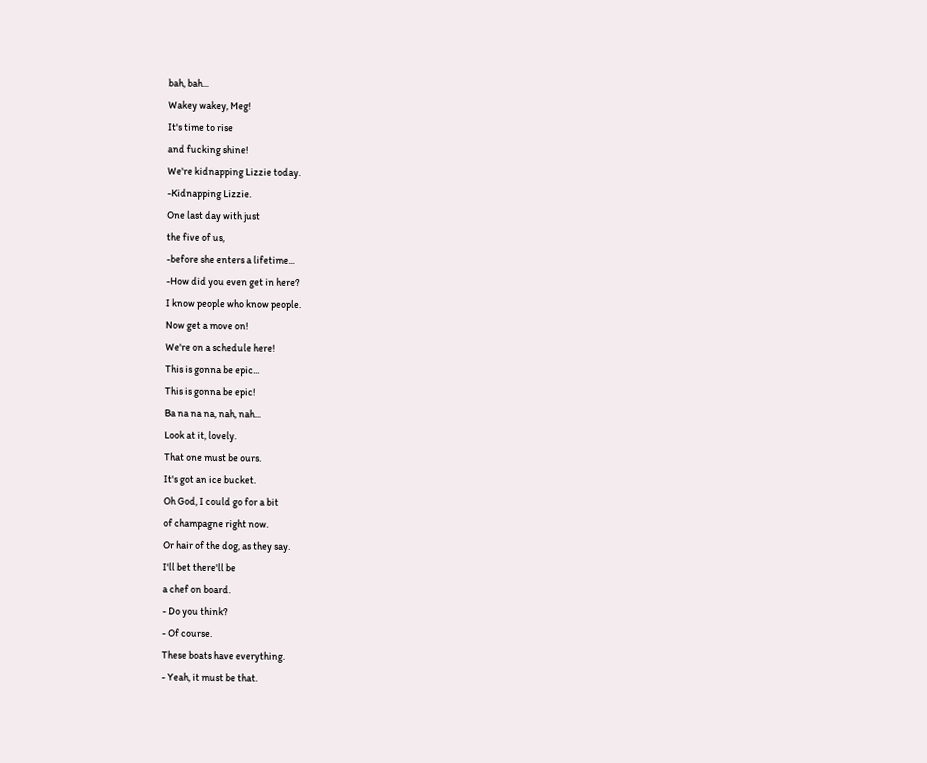bah, bah...
Wakey wakey, Meg!
It's time to rise
and fucking shine!
We're kidnapping Lizzie today.
-Kidnapping Lizzie.
One last day with just
the five of us,
-before she enters a lifetime...
-How did you even get in here?
I know people who know people.
Now get a move on!
We're on a schedule here!
This is gonna be epic...
This is gonna be epic!
Ba na na na, nah, nah...
Look at it, lovely.
That one must be ours.
It's got an ice bucket.
Oh God, I could go for a bit
of champagne right now.
Or hair of the dog, as they say.
I'll bet there'll be
a chef on board.
- Do you think?
- Of course.
These boats have everything.
- Yeah, it must be that.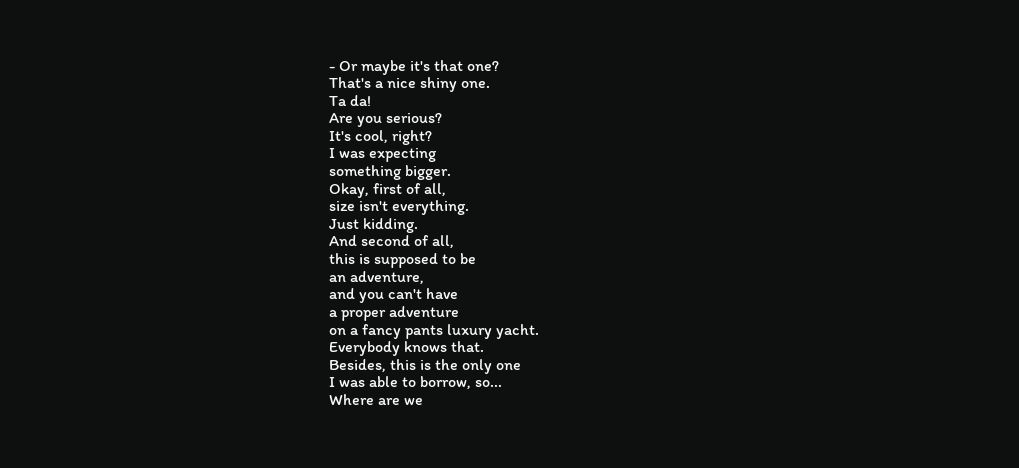- Or maybe it's that one?
That's a nice shiny one.
Ta da!
Are you serious?
It's cool, right?
I was expecting
something bigger.
Okay, first of all,
size isn't everything.
Just kidding.
And second of all,
this is supposed to be
an adventure,
and you can't have
a proper adventure
on a fancy pants luxury yacht.
Everybody knows that.
Besides, this is the only one
I was able to borrow, so...
Where are we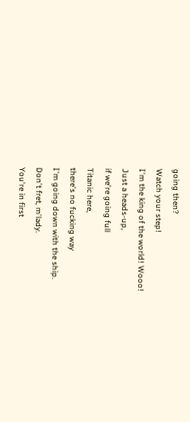going then?
Watch your step!
I'm the king of the world! Wooo!
Just a heads-up,
if we're going full
Titanic here,
there's no fucking way
I'm going down with the ship.
Don't fret, m'lady.
You're in first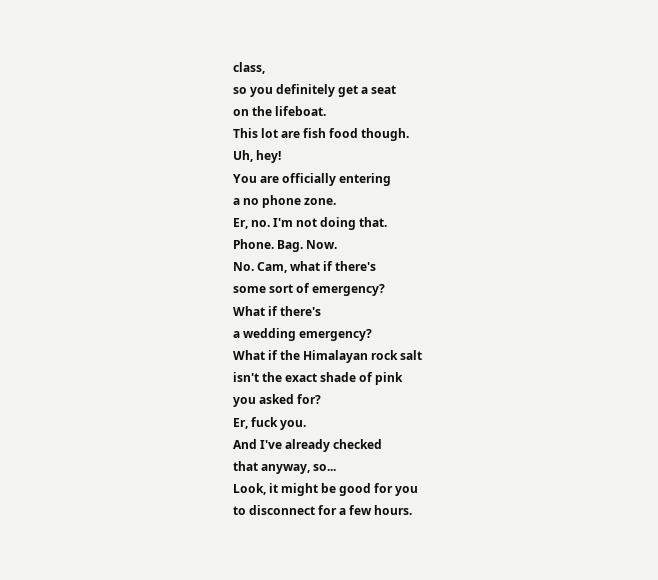class,
so you definitely get a seat
on the lifeboat.
This lot are fish food though.
Uh, hey!
You are officially entering
a no phone zone.
Er, no. I'm not doing that.
Phone. Bag. Now.
No. Cam, what if there's
some sort of emergency?
What if there's
a wedding emergency?
What if the Himalayan rock salt
isn't the exact shade of pink
you asked for?
Er, fuck you.
And I've already checked
that anyway, so...
Look, it might be good for you
to disconnect for a few hours.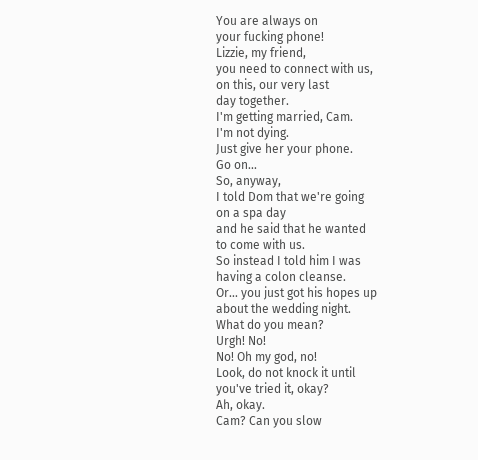You are always on
your fucking phone!
Lizzie, my friend,
you need to connect with us,
on this, our very last
day together.
I'm getting married, Cam.
I'm not dying.
Just give her your phone.
Go on...
So, anyway,
I told Dom that we're going
on a spa day
and he said that he wanted
to come with us.
So instead I told him I was
having a colon cleanse.
Or... you just got his hopes up
about the wedding night.
What do you mean?
Urgh! No!
No! Oh my god, no!
Look, do not knock it until
you've tried it, okay?
Ah, okay.
Cam? Can you slow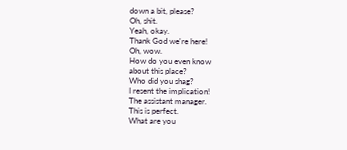down a bit, please?
Oh, shit.
Yeah, okay.
Thank God we're here!
Oh, wow.
How do you even know
about this place?
Who did you shag?
I resent the implication!
The assistant manager.
This is perfect.
What are you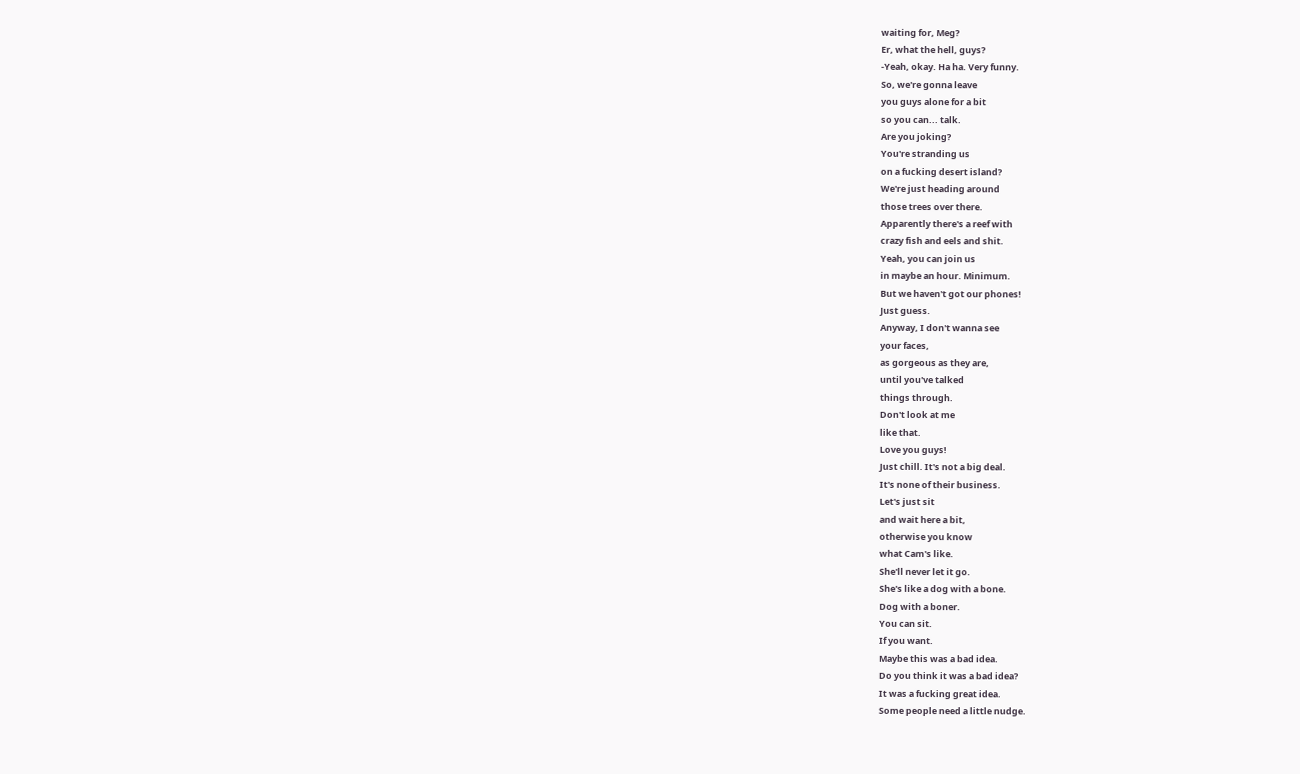waiting for, Meg?
Er, what the hell, guys?
-Yeah, okay. Ha ha. Very funny.
So, we're gonna leave
you guys alone for a bit
so you can... talk.
Are you joking?
You're stranding us
on a fucking desert island?
We're just heading around
those trees over there.
Apparently there's a reef with
crazy fish and eels and shit.
Yeah, you can join us
in maybe an hour. Minimum.
But we haven't got our phones!
Just guess.
Anyway, I don't wanna see
your faces,
as gorgeous as they are,
until you've talked
things through.
Don't look at me
like that.
Love you guys!
Just chill. It's not a big deal.
It's none of their business.
Let's just sit
and wait here a bit,
otherwise you know
what Cam's like.
She'll never let it go.
She's like a dog with a bone.
Dog with a boner.
You can sit.
If you want.
Maybe this was a bad idea.
Do you think it was a bad idea?
It was a fucking great idea.
Some people need a little nudge.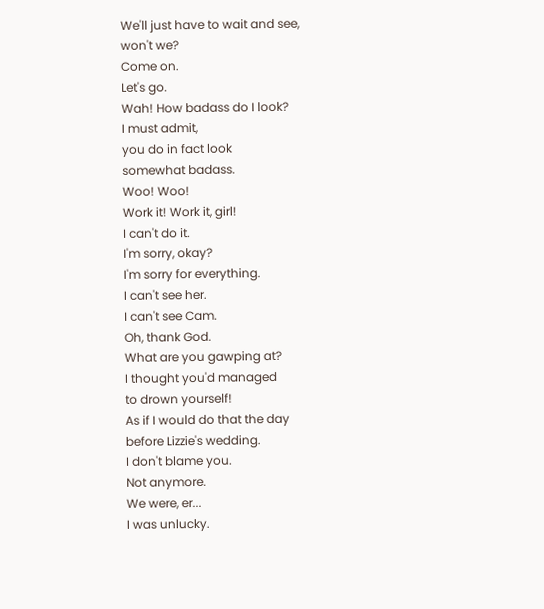We'll just have to wait and see,
won't we?
Come on.
Let's go.
Wah! How badass do I look?
I must admit,
you do in fact look
somewhat badass.
Woo! Woo!
Work it! Work it, girl!
I can't do it.
I'm sorry, okay?
I'm sorry for everything.
I can't see her.
I can't see Cam.
Oh, thank God.
What are you gawping at?
I thought you'd managed
to drown yourself!
As if I would do that the day
before Lizzie's wedding.
I don't blame you.
Not anymore.
We were, er...
I was unlucky.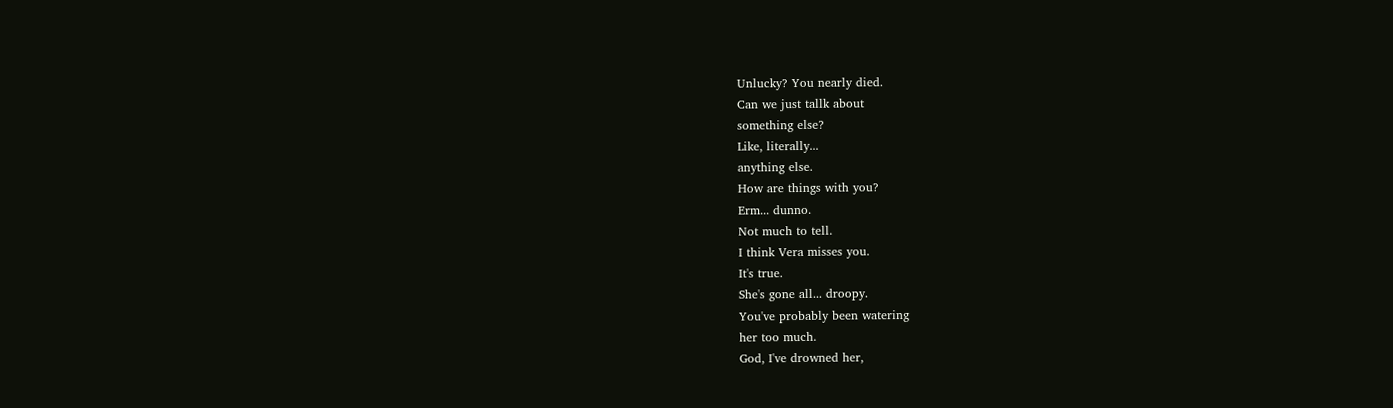Unlucky? You nearly died.
Can we just tallk about
something else?
Like, literally...
anything else.
How are things with you?
Erm... dunno.
Not much to tell.
I think Vera misses you.
It's true.
She's gone all... droopy.
You've probably been watering
her too much.
God, I've drowned her,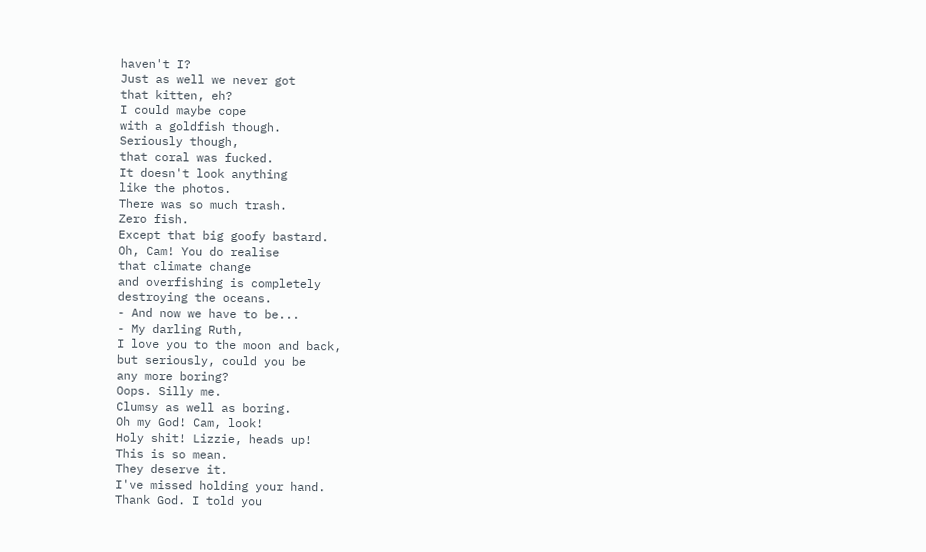haven't I?
Just as well we never got
that kitten, eh?
I could maybe cope
with a goldfish though.
Seriously though,
that coral was fucked.
It doesn't look anything
like the photos.
There was so much trash.
Zero fish.
Except that big goofy bastard.
Oh, Cam! You do realise
that climate change
and overfishing is completely
destroying the oceans.
- And now we have to be...
- My darling Ruth,
I love you to the moon and back,
but seriously, could you be
any more boring?
Oops. Silly me.
Clumsy as well as boring.
Oh my God! Cam, look!
Holy shit! Lizzie, heads up!
This is so mean.
They deserve it.
I've missed holding your hand.
Thank God. I told you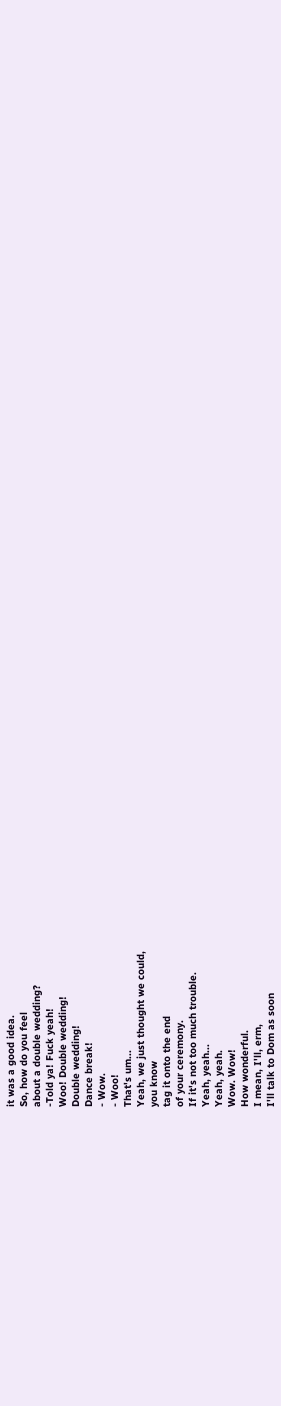it was a good idea.
So, how do you feel
about a double wedding?
-Told ya! Fuck yeah!
Woo! Double wedding!
Double wedding!
Dance break!
- Wow.
- Woo!
That's um...
Yeah, we just thought we could,
you know
tag it onto the end
of your ceremony.
If it's not too much trouble.
Yeah, yeah...
Yeah, yeah.
Wow. Wow!
How wonderful.
I mean, I'll, erm,
I'll talk to Dom as soon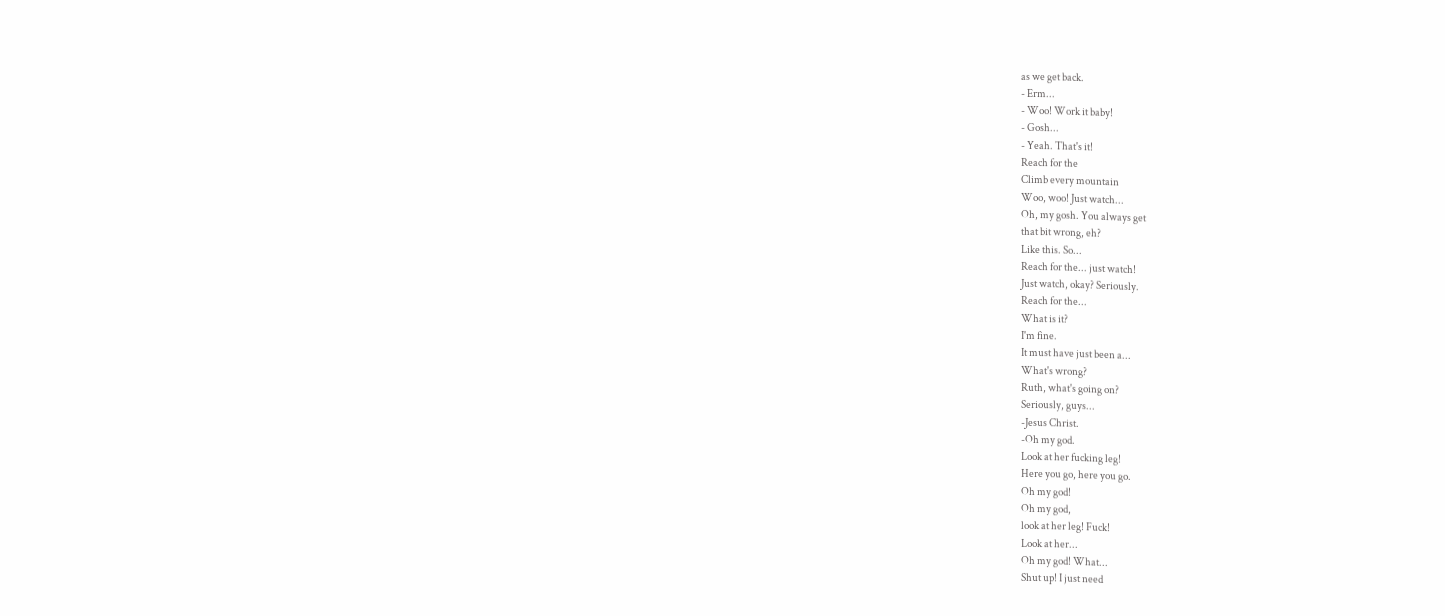as we get back.
- Erm...
- Woo! Work it baby!
- Gosh...
- Yeah. That's it!
Reach for the
Climb every mountain
Woo, woo! Just watch...
Oh, my gosh. You always get
that bit wrong, eh?
Like this. So...
Reach for the... just watch!
Just watch, okay? Seriously.
Reach for the...
What is it?
I'm fine.
It must have just been a...
What's wrong?
Ruth, what's going on?
Seriously, guys...
-Jesus Christ.
-Oh my god.
Look at her fucking leg!
Here you go, here you go.
Oh my god!
Oh my god,
look at her leg! Fuck!
Look at her...
Oh my god! What...
Shut up! I just need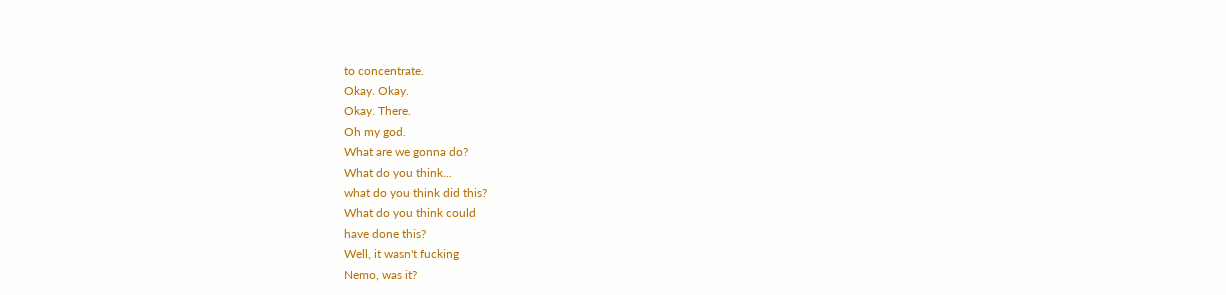to concentrate.
Okay. Okay.
Okay. There.
Oh my god.
What are we gonna do?
What do you think...
what do you think did this?
What do you think could
have done this?
Well, it wasn't fucking
Nemo, was it?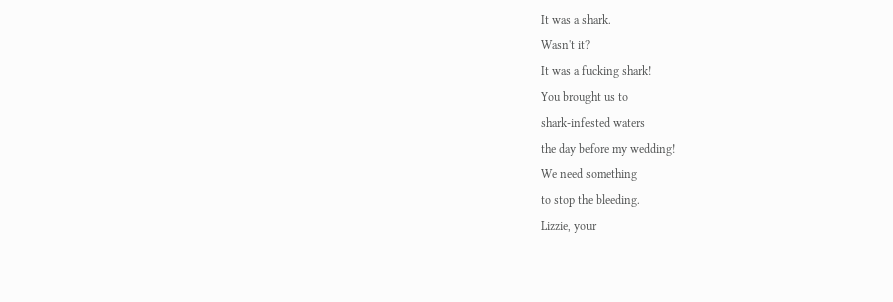It was a shark.
Wasn't it?
It was a fucking shark!
You brought us to
shark-infested waters
the day before my wedding!
We need something
to stop the bleeding.
Lizzie, your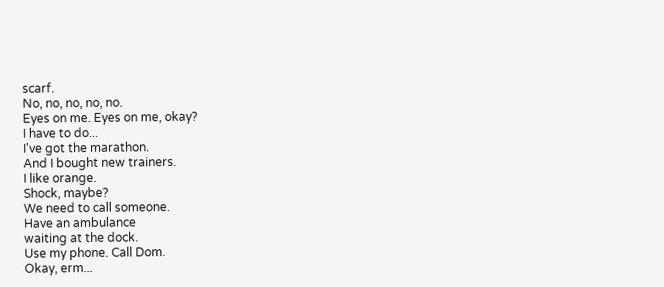scarf.
No, no, no, no, no.
Eyes on me. Eyes on me, okay?
I have to do...
I've got the marathon.
And I bought new trainers.
I like orange.
Shock, maybe?
We need to call someone.
Have an ambulance
waiting at the dock.
Use my phone. Call Dom.
Okay, erm...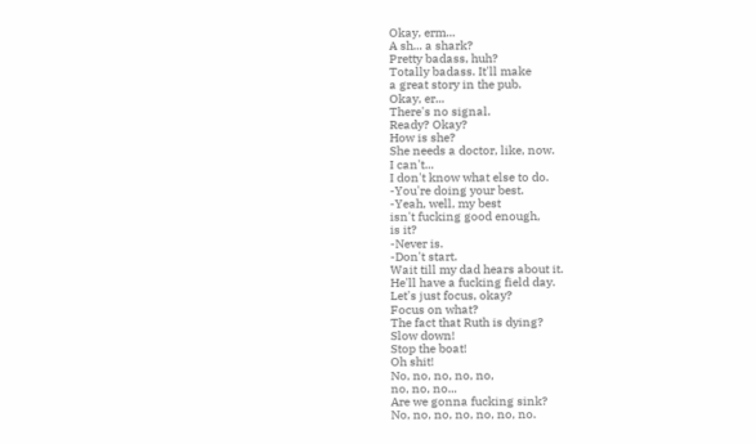Okay, erm...
A sh... a shark?
Pretty badass, huh?
Totally badass. It'll make
a great story in the pub.
Okay, er...
There's no signal.
Ready? Okay?
How is she?
She needs a doctor, like, now.
I can't...
I don't know what else to do.
-You're doing your best.
-Yeah, well, my best
isn't fucking good enough,
is it?
-Never is.
-Don't start.
Wait till my dad hears about it.
He'll have a fucking field day.
Let's just focus, okay?
Focus on what?
The fact that Ruth is dying?
Slow down!
Stop the boat!
Oh shit!
No, no, no, no, no,
no, no, no...
Are we gonna fucking sink?
No, no, no, no, no, no, no.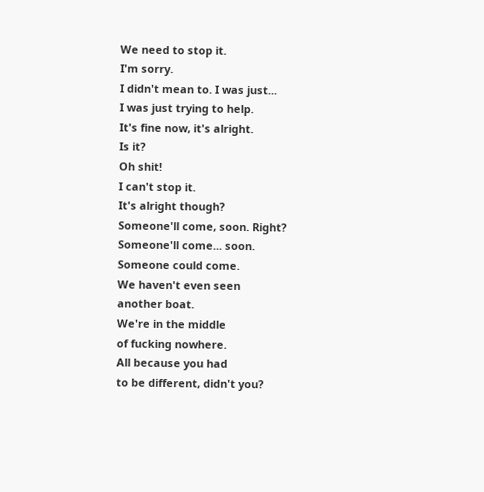We need to stop it.
I'm sorry.
I didn't mean to. I was just...
I was just trying to help.
It's fine now, it's alright.
Is it?
Oh shit!
I can't stop it.
It's alright though?
Someone'll come, soon. Right?
Someone'll come... soon.
Someone could come.
We haven't even seen
another boat.
We're in the middle
of fucking nowhere.
All because you had
to be different, didn't you?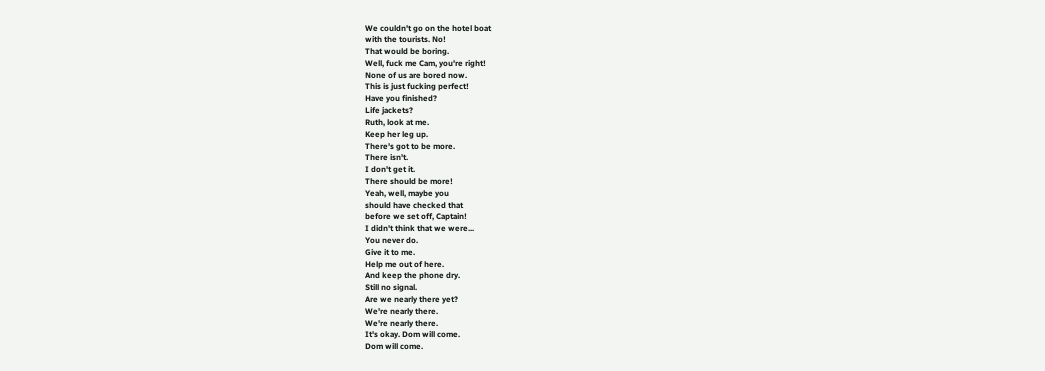We couldn't go on the hotel boat
with the tourists. No!
That would be boring.
Well, fuck me Cam, you're right!
None of us are bored now.
This is just fucking perfect!
Have you finished?
Life jackets?
Ruth, look at me.
Keep her leg up.
There's got to be more.
There isn't.
I don't get it.
There should be more!
Yeah, well, maybe you
should have checked that
before we set off, Captain!
I didn't think that we were...
You never do.
Give it to me.
Help me out of here.
And keep the phone dry.
Still no signal.
Are we nearly there yet?
We're nearly there.
We're nearly there.
It's okay. Dom will come.
Dom will come.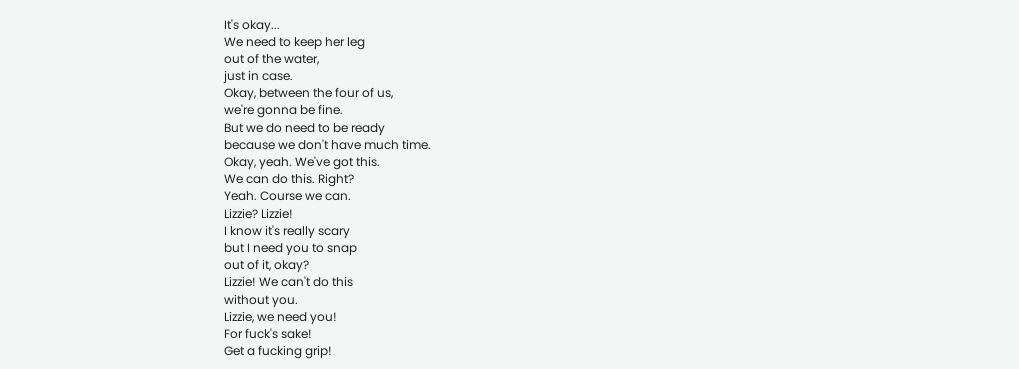It's okay...
We need to keep her leg
out of the water,
just in case.
Okay, between the four of us,
we're gonna be fine.
But we do need to be ready
because we don't have much time.
Okay, yeah. We've got this.
We can do this. Right?
Yeah. Course we can.
Lizzie? Lizzie!
I know it's really scary
but I need you to snap
out of it, okay?
Lizzie! We can't do this
without you.
Lizzie, we need you!
For fuck's sake!
Get a fucking grip!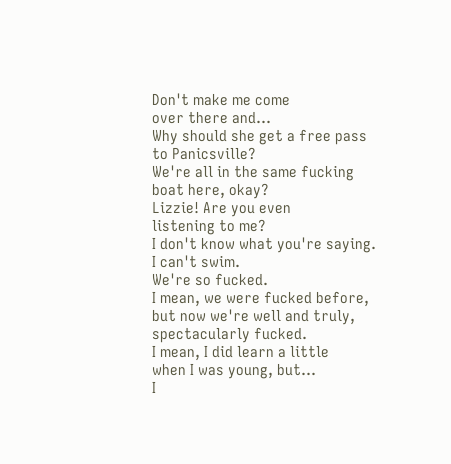Don't make me come
over there and...
Why should she get a free pass
to Panicsville?
We're all in the same fucking
boat here, okay?
Lizzie! Are you even
listening to me?
I don't know what you're saying.
I can't swim.
We're so fucked.
I mean, we were fucked before,
but now we're well and truly,
spectacularly fucked.
I mean, I did learn a little
when I was young, but...
I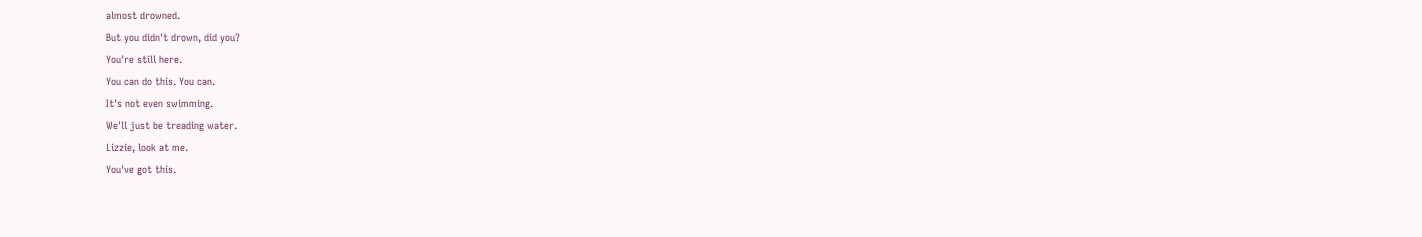almost drowned.
But you didn't drown, did you?
You're still here.
You can do this. You can.
It's not even swimming.
We'll just be treading water.
Lizzie, look at me.
You've got this.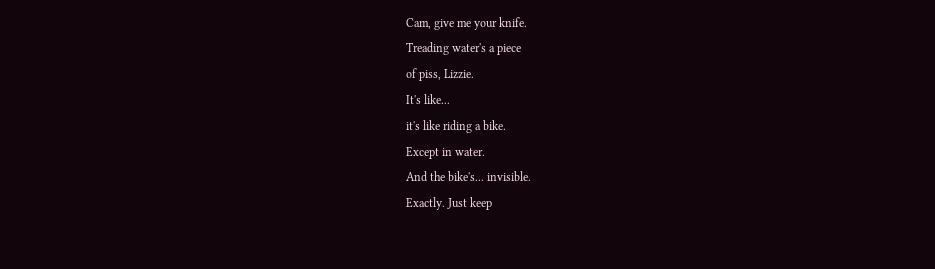Cam, give me your knife.
Treading water's a piece
of piss, Lizzie.
It's like...
it's like riding a bike.
Except in water.
And the bike's... invisible.
Exactly. Just keep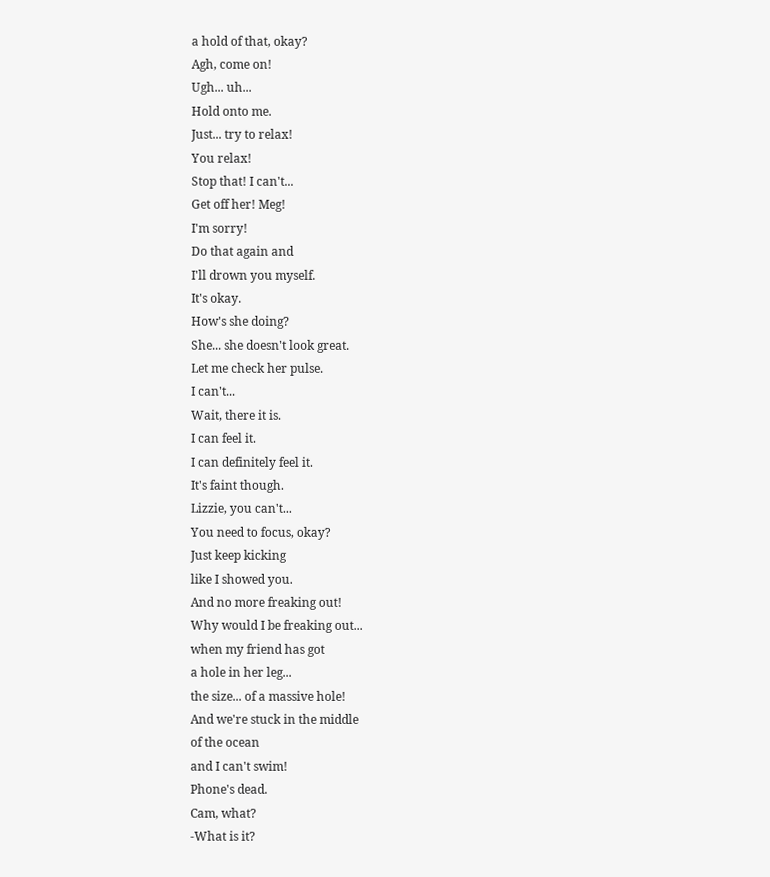a hold of that, okay?
Agh, come on!
Ugh... uh...
Hold onto me.
Just... try to relax!
You relax!
Stop that! I can't...
Get off her! Meg!
I'm sorry!
Do that again and
I'll drown you myself.
It's okay.
How's she doing?
She... she doesn't look great.
Let me check her pulse.
I can't...
Wait, there it is.
I can feel it.
I can definitely feel it.
It's faint though.
Lizzie, you can't...
You need to focus, okay?
Just keep kicking
like I showed you.
And no more freaking out!
Why would I be freaking out...
when my friend has got
a hole in her leg...
the size... of a massive hole!
And we're stuck in the middle
of the ocean
and I can't swim!
Phone's dead.
Cam, what?
-What is it?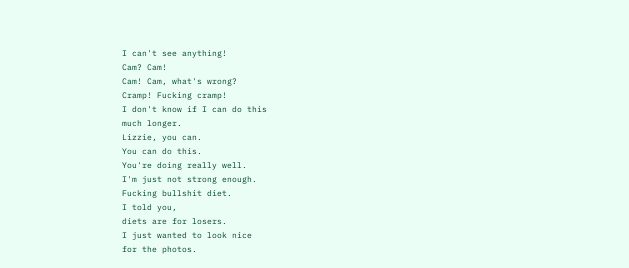I can't see anything!
Cam? Cam!
Cam! Cam, what's wrong?
Cramp! Fucking cramp!
I don't know if I can do this
much longer.
Lizzie, you can.
You can do this.
You're doing really well.
I'm just not strong enough.
Fucking bullshit diet.
I told you,
diets are for losers.
I just wanted to look nice
for the photos.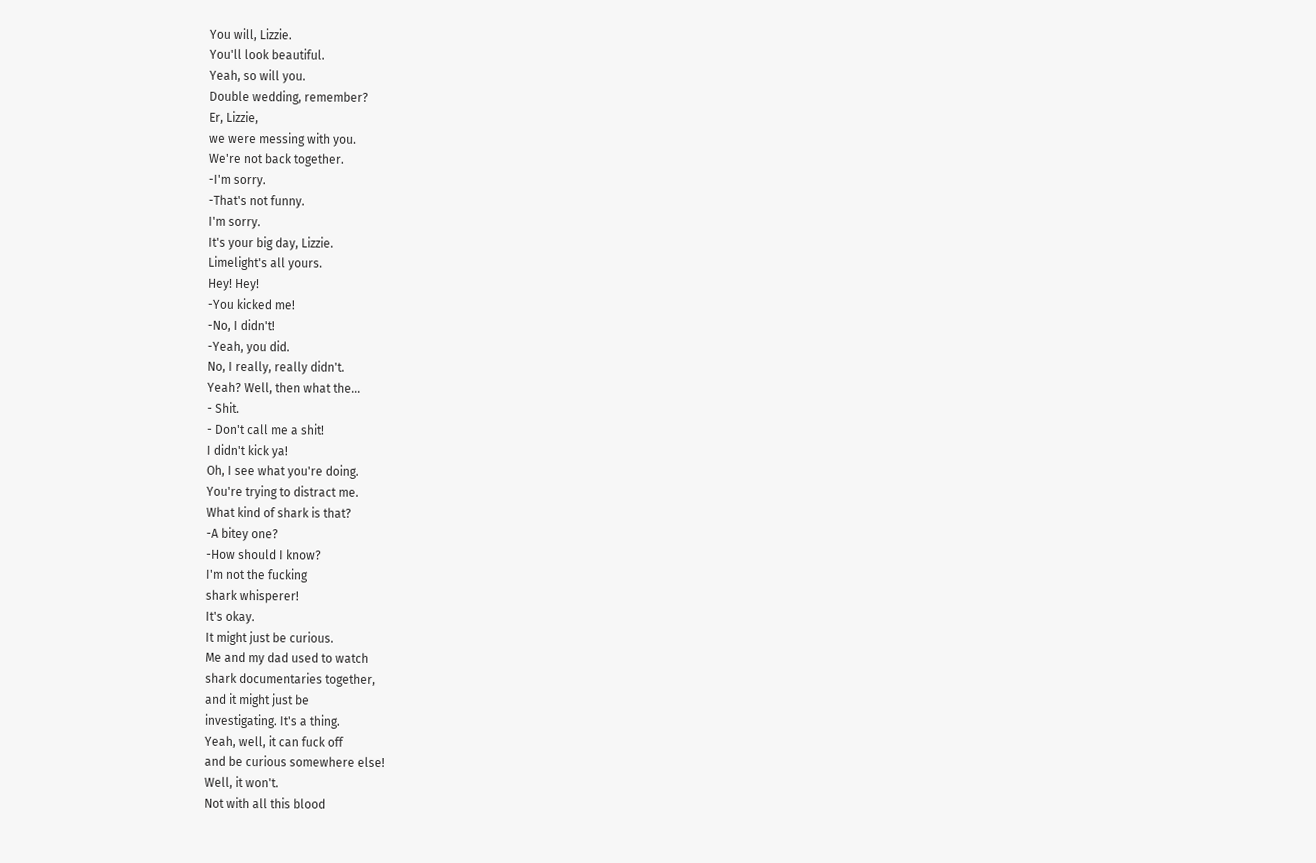You will, Lizzie.
You'll look beautiful.
Yeah, so will you.
Double wedding, remember?
Er, Lizzie,
we were messing with you.
We're not back together.
-I'm sorry.
-That's not funny.
I'm sorry.
It's your big day, Lizzie.
Limelight's all yours.
Hey! Hey!
-You kicked me!
-No, I didn't!
-Yeah, you did.
No, I really, really didn't.
Yeah? Well, then what the...
- Shit.
- Don't call me a shit!
I didn't kick ya!
Oh, I see what you're doing.
You're trying to distract me.
What kind of shark is that?
-A bitey one?
-How should I know?
I'm not the fucking
shark whisperer!
It's okay.
It might just be curious.
Me and my dad used to watch
shark documentaries together,
and it might just be
investigating. It's a thing.
Yeah, well, it can fuck off
and be curious somewhere else!
Well, it won't.
Not with all this blood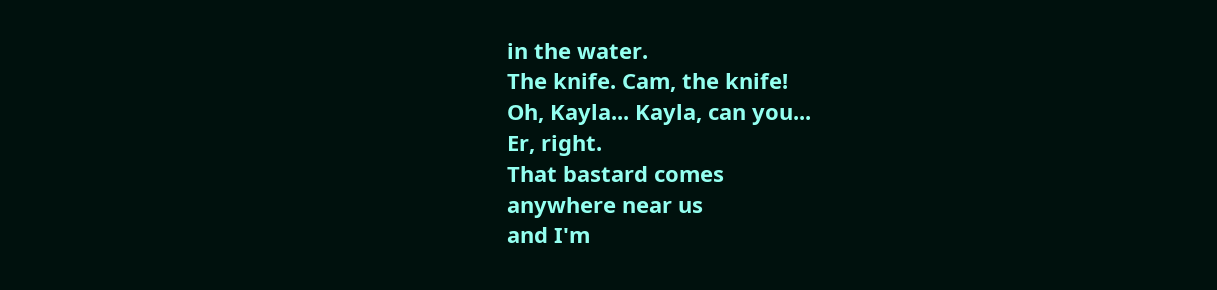in the water.
The knife. Cam, the knife!
Oh, Kayla... Kayla, can you...
Er, right.
That bastard comes
anywhere near us
and I'm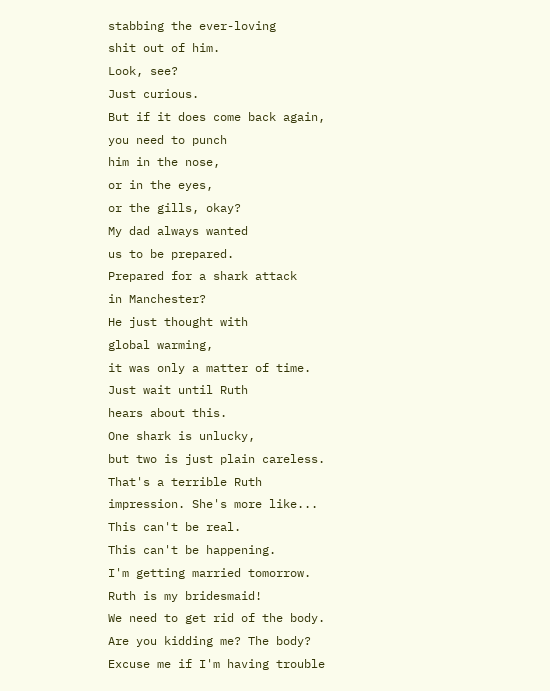stabbing the ever-loving
shit out of him.
Look, see?
Just curious.
But if it does come back again,
you need to punch
him in the nose,
or in the eyes,
or the gills, okay?
My dad always wanted
us to be prepared.
Prepared for a shark attack
in Manchester?
He just thought with
global warming,
it was only a matter of time.
Just wait until Ruth
hears about this.
One shark is unlucky,
but two is just plain careless.
That's a terrible Ruth
impression. She's more like...
This can't be real.
This can't be happening.
I'm getting married tomorrow.
Ruth is my bridesmaid!
We need to get rid of the body.
Are you kidding me? The body?
Excuse me if I'm having trouble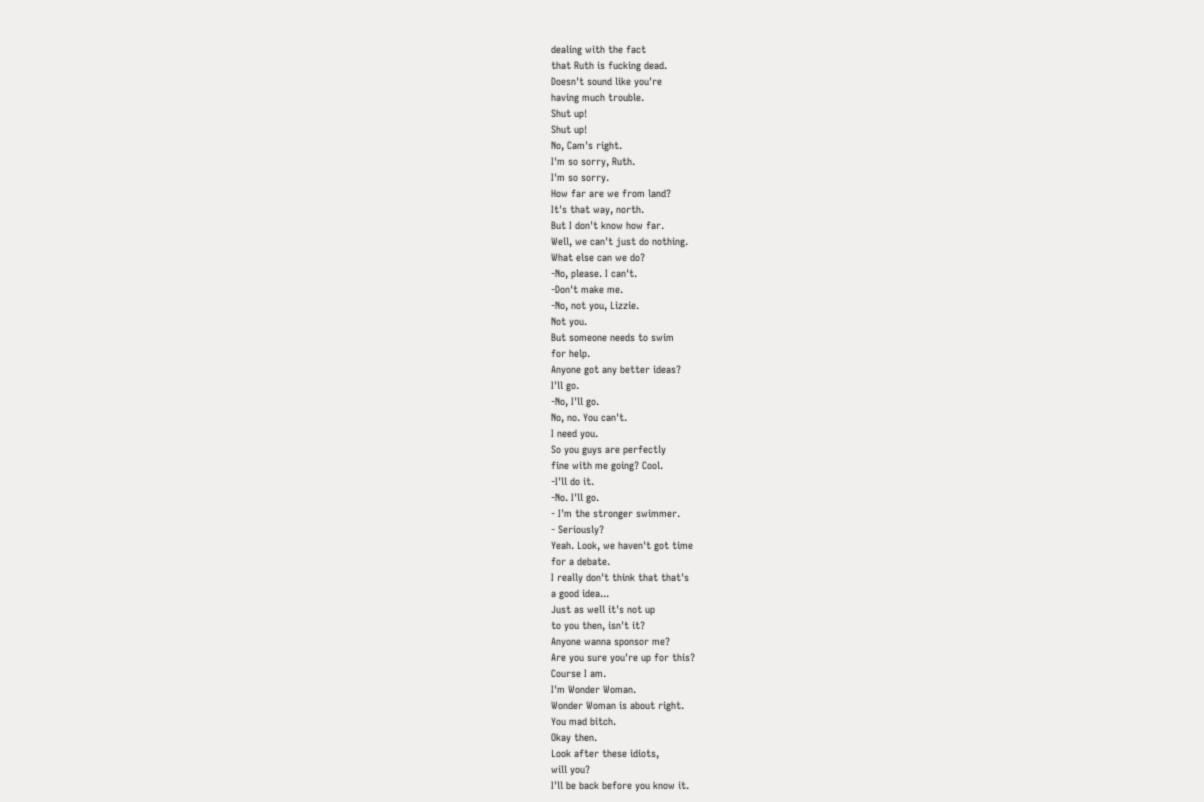dealing with the fact
that Ruth is fucking dead.
Doesn't sound like you're
having much trouble.
Shut up!
Shut up!
No, Cam's right.
I'm so sorry, Ruth.
I'm so sorry.
How far are we from land?
It's that way, north.
But I don't know how far.
Well, we can't just do nothing.
What else can we do?
-No, please. I can't.
-Don't make me.
-No, not you, Lizzie.
Not you.
But someone needs to swim
for help.
Anyone got any better ideas?
I'll go.
-No, I'll go.
No, no. You can't.
I need you.
So you guys are perfectly
fine with me going? Cool.
-I'll do it.
-No. I'll go.
- I'm the stronger swimmer.
- Seriously?
Yeah. Look, we haven't got time
for a debate.
I really don't think that that's
a good idea...
Just as well it's not up
to you then, isn't it?
Anyone wanna sponsor me?
Are you sure you're up for this?
Course I am.
I'm Wonder Woman.
Wonder Woman is about right.
You mad bitch.
Okay then.
Look after these idiots,
will you?
I'll be back before you know it.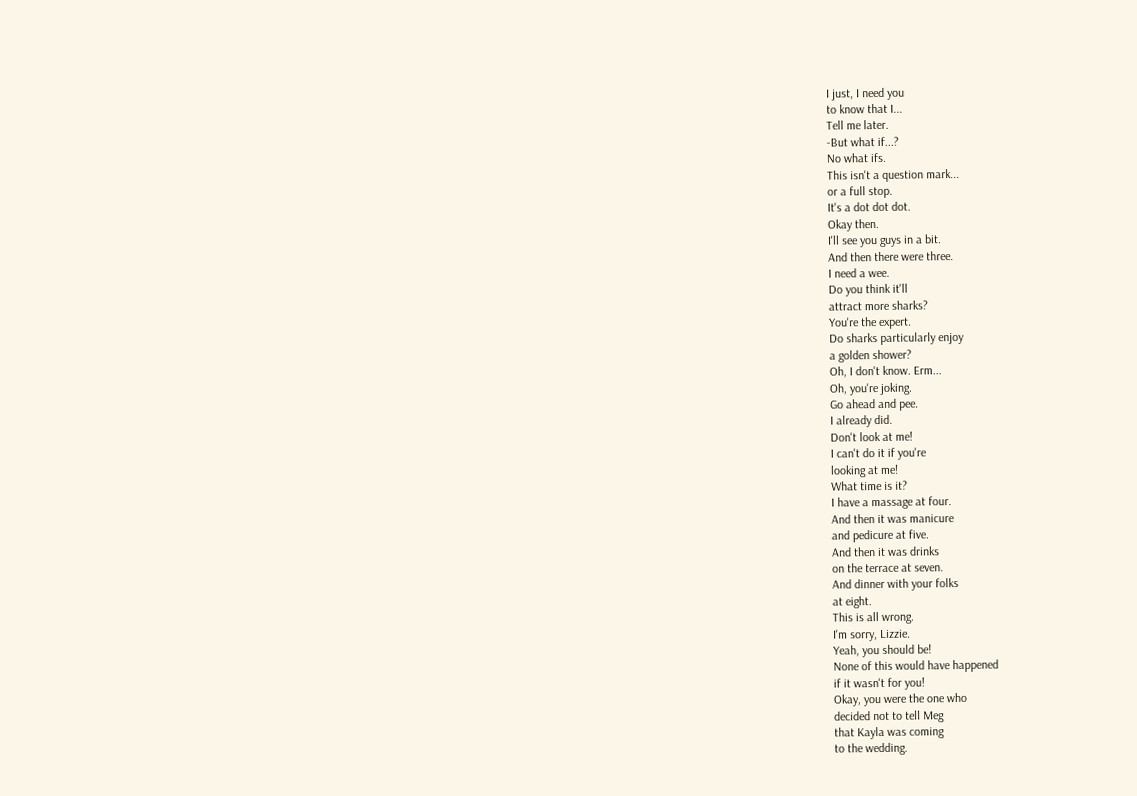I just, I need you
to know that I...
Tell me later.
-But what if...?
No what ifs.
This isn't a question mark...
or a full stop.
It's a dot dot dot.
Okay then.
I'll see you guys in a bit.
And then there were three.
I need a wee.
Do you think it'll
attract more sharks?
You're the expert.
Do sharks particularly enjoy
a golden shower?
Oh, I don't know. Erm...
Oh, you're joking.
Go ahead and pee.
I already did.
Don't look at me!
I can't do it if you're
looking at me!
What time is it?
I have a massage at four.
And then it was manicure
and pedicure at five.
And then it was drinks
on the terrace at seven.
And dinner with your folks
at eight.
This is all wrong.
I'm sorry, Lizzie.
Yeah, you should be!
None of this would have happened
if it wasn't for you!
Okay, you were the one who
decided not to tell Meg
that Kayla was coming
to the wedding.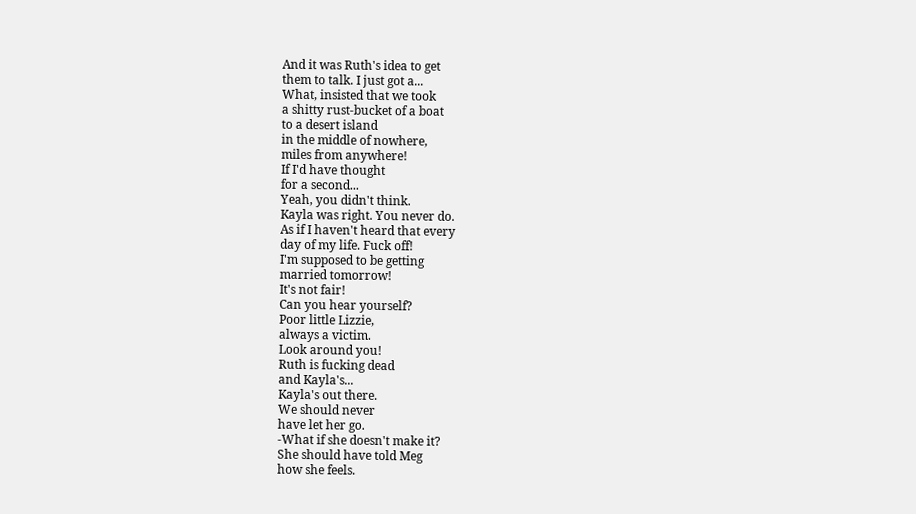And it was Ruth's idea to get
them to talk. I just got a...
What, insisted that we took
a shitty rust-bucket of a boat
to a desert island
in the middle of nowhere,
miles from anywhere!
If I'd have thought
for a second...
Yeah, you didn't think.
Kayla was right. You never do.
As if I haven't heard that every
day of my life. Fuck off!
I'm supposed to be getting
married tomorrow!
It's not fair!
Can you hear yourself?
Poor little Lizzie,
always a victim.
Look around you!
Ruth is fucking dead
and Kayla's...
Kayla's out there.
We should never
have let her go.
-What if she doesn't make it?
She should have told Meg
how she feels.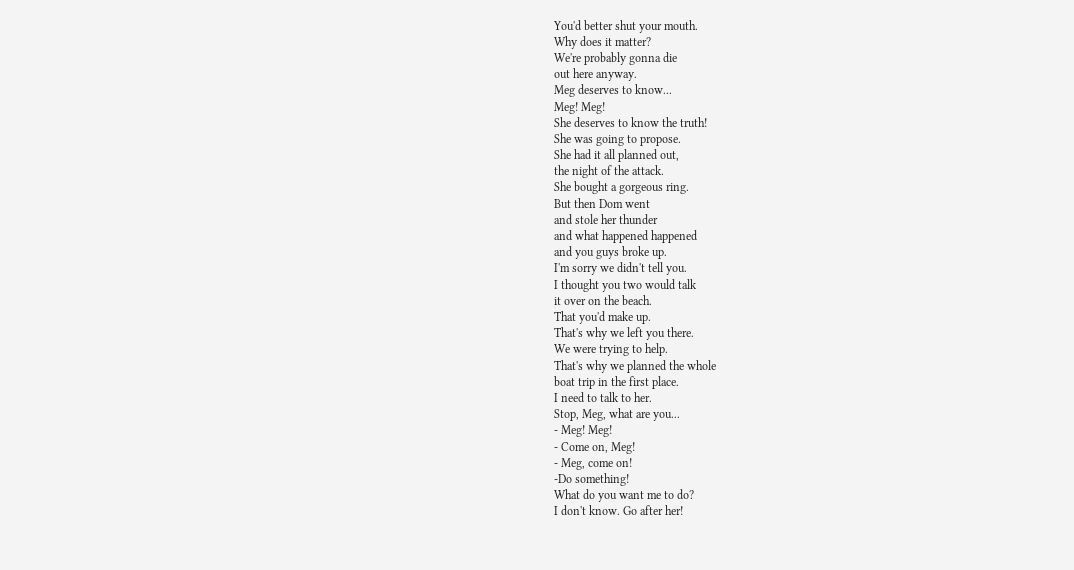You'd better shut your mouth.
Why does it matter?
We're probably gonna die
out here anyway.
Meg deserves to know...
Meg! Meg!
She deserves to know the truth!
She was going to propose.
She had it all planned out,
the night of the attack.
She bought a gorgeous ring.
But then Dom went
and stole her thunder
and what happened happened
and you guys broke up.
I'm sorry we didn't tell you.
I thought you two would talk
it over on the beach.
That you'd make up.
That's why we left you there.
We were trying to help.
That's why we planned the whole
boat trip in the first place.
I need to talk to her.
Stop, Meg, what are you...
- Meg! Meg!
- Come on, Meg!
- Meg, come on!
-Do something!
What do you want me to do?
I don't know. Go after her!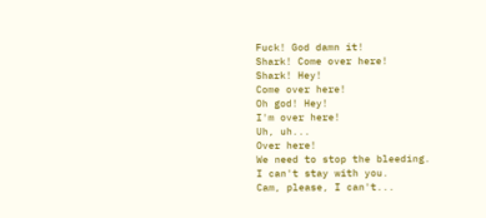Fuck! God damn it!
Shark! Come over here!
Shark! Hey!
Come over here!
Oh god! Hey!
I'm over here!
Uh, uh...
Over here!
We need to stop the bleeding.
I can't stay with you.
Cam, please, I can't...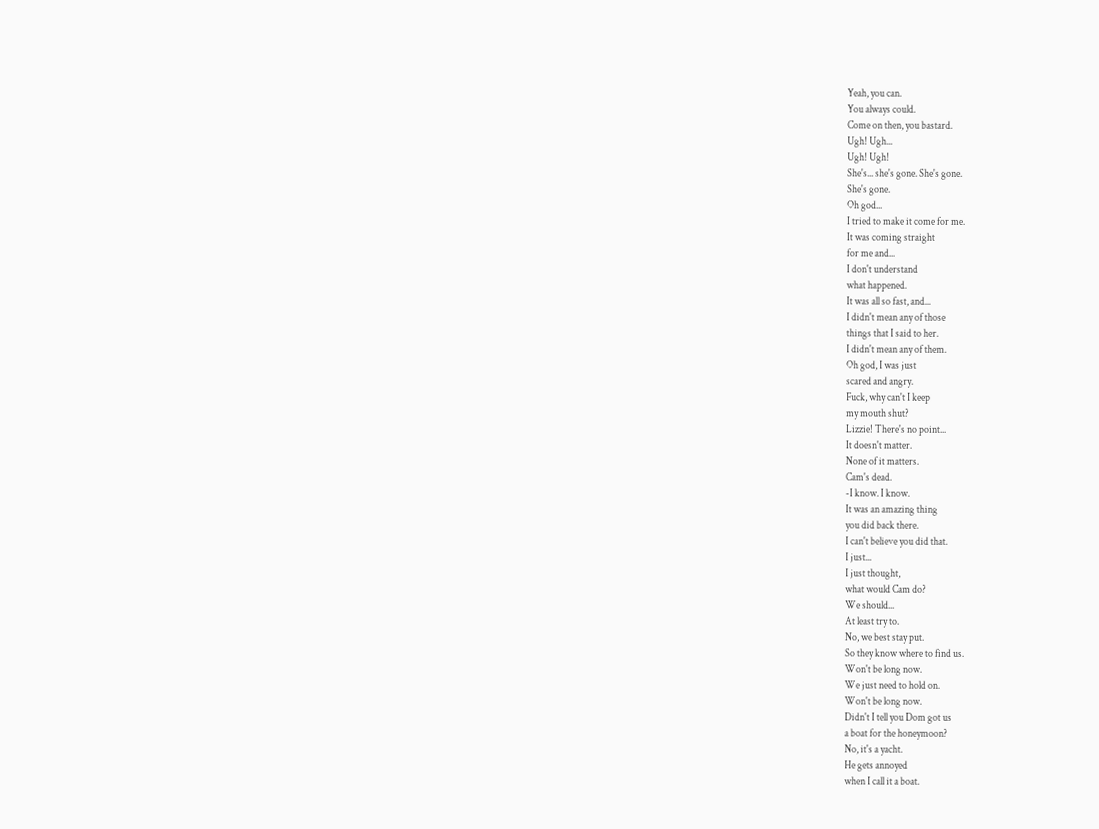Yeah, you can.
You always could.
Come on then, you bastard.
Ugh! Ugh...
Ugh! Ugh!
She's... she's gone. She's gone.
She's gone.
Oh god...
I tried to make it come for me.
It was coming straight
for me and...
I don't understand
what happened.
It was all so fast, and...
I didn't mean any of those
things that I said to her.
I didn't mean any of them.
Oh god, I was just
scared and angry.
Fuck, why can't I keep
my mouth shut?
Lizzie! There's no point...
It doesn't matter.
None of it matters.
Cam's dead.
-I know. I know.
It was an amazing thing
you did back there.
I can't believe you did that.
I just...
I just thought,
what would Cam do?
We should...
At least try to.
No, we best stay put.
So they know where to find us.
Won't be long now.
We just need to hold on.
Won't be long now.
Didn't I tell you Dom got us
a boat for the honeymoon?
No, it's a yacht.
He gets annoyed
when I call it a boat.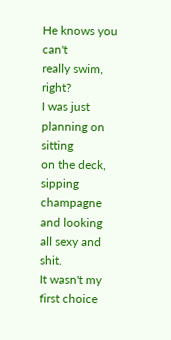He knows you can't
really swim, right?
I was just planning on sitting
on the deck,
sipping champagne and looking
all sexy and shit.
It wasn't my first choice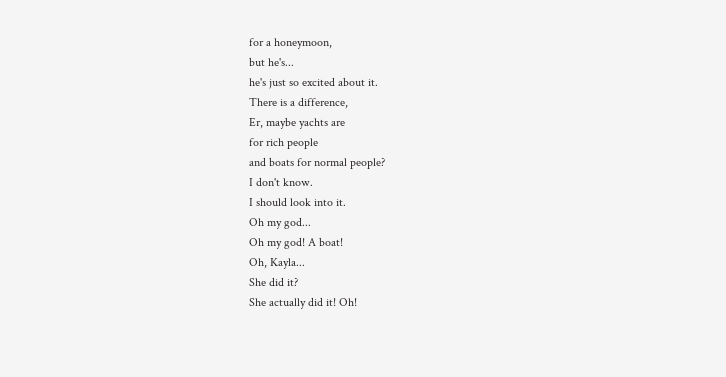for a honeymoon,
but he's...
he's just so excited about it.
There is a difference,
Er, maybe yachts are
for rich people
and boats for normal people?
I don't know.
I should look into it.
Oh my god...
Oh my god! A boat!
Oh, Kayla...
She did it?
She actually did it! Oh!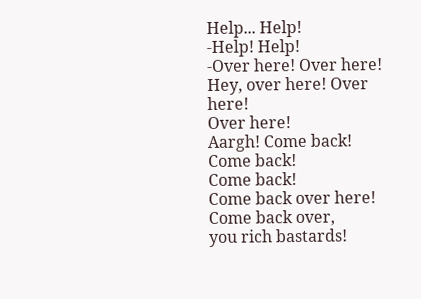Help... Help!
-Help! Help!
-Over here! Over here!
Hey, over here! Over here!
Over here!
Aargh! Come back!
Come back!
Come back!
Come back over here!
Come back over,
you rich bastards!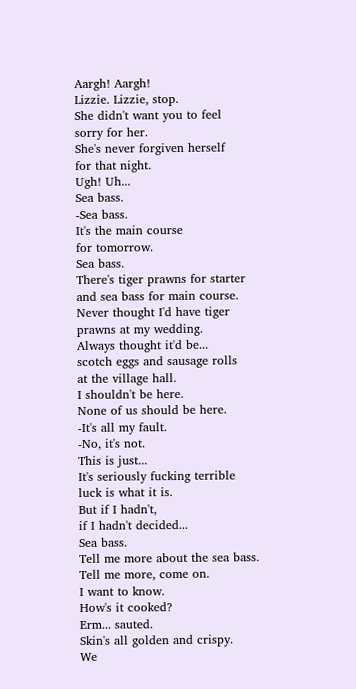Aargh! Aargh!
Lizzie. Lizzie, stop.
She didn't want you to feel
sorry for her.
She's never forgiven herself
for that night.
Ugh! Uh...
Sea bass.
-Sea bass.
It's the main course
for tomorrow.
Sea bass.
There's tiger prawns for starter
and sea bass for main course.
Never thought I'd have tiger
prawns at my wedding.
Always thought it'd be...
scotch eggs and sausage rolls
at the village hall.
I shouldn't be here.
None of us should be here.
-It's all my fault.
-No, it's not.
This is just...
It's seriously fucking terrible
luck is what it is.
But if I hadn't,
if I hadn't decided...
Sea bass.
Tell me more about the sea bass.
Tell me more, come on.
I want to know.
How's it cooked?
Erm... sauted.
Skin's all golden and crispy.
We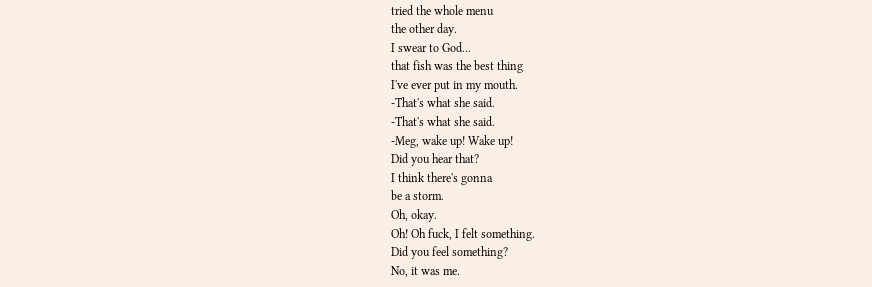tried the whole menu
the other day.
I swear to God...
that fish was the best thing
I've ever put in my mouth.
-That's what she said.
-That's what she said.
-Meg, wake up! Wake up!
Did you hear that?
I think there's gonna
be a storm.
Oh, okay.
Oh! Oh fuck, I felt something.
Did you feel something?
No, it was me.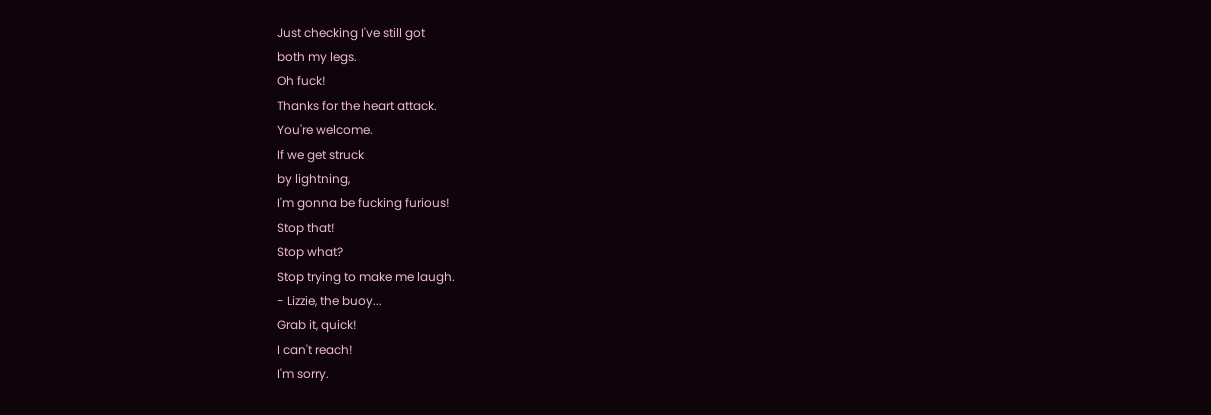Just checking I've still got
both my legs.
Oh fuck!
Thanks for the heart attack.
You're welcome.
If we get struck
by lightning,
I'm gonna be fucking furious!
Stop that!
Stop what?
Stop trying to make me laugh.
- Lizzie, the buoy...
Grab it, quick!
I can't reach!
I'm sorry.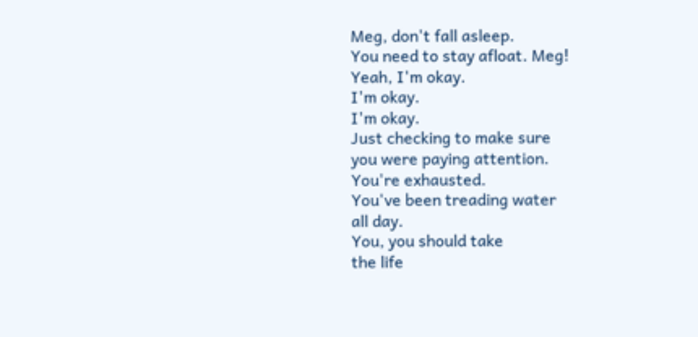Meg, don't fall asleep.
You need to stay afloat. Meg!
Yeah, I'm okay.
I'm okay.
I'm okay.
Just checking to make sure
you were paying attention.
You're exhausted.
You've been treading water
all day.
You, you should take
the life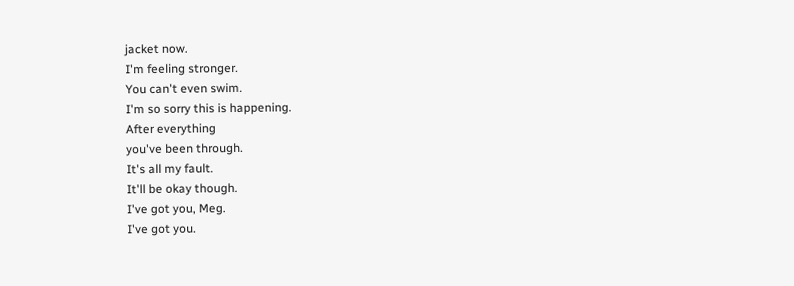jacket now.
I'm feeling stronger.
You can't even swim.
I'm so sorry this is happening.
After everything
you've been through.
It's all my fault.
It'll be okay though.
I've got you, Meg.
I've got you.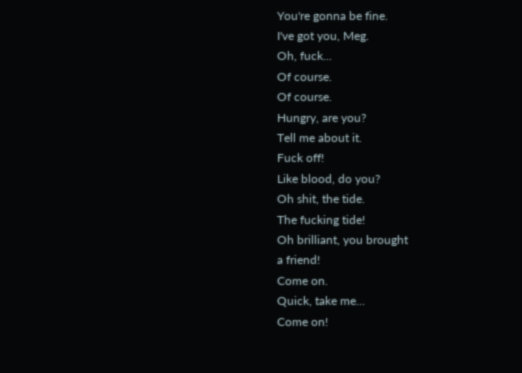You're gonna be fine.
I've got you, Meg.
Oh, fuck...
Of course.
Of course.
Hungry, are you?
Tell me about it.
Fuck off!
Like blood, do you?
Oh shit, the tide.
The fucking tide!
Oh brilliant, you brought
a friend!
Come on.
Quick, take me...
Come on!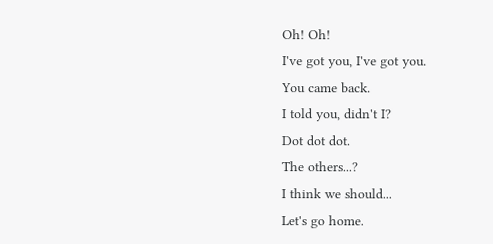Oh! Oh!
I've got you, I've got you.
You came back.
I told you, didn't I?
Dot dot dot.
The others...?
I think we should...
Let's go home.